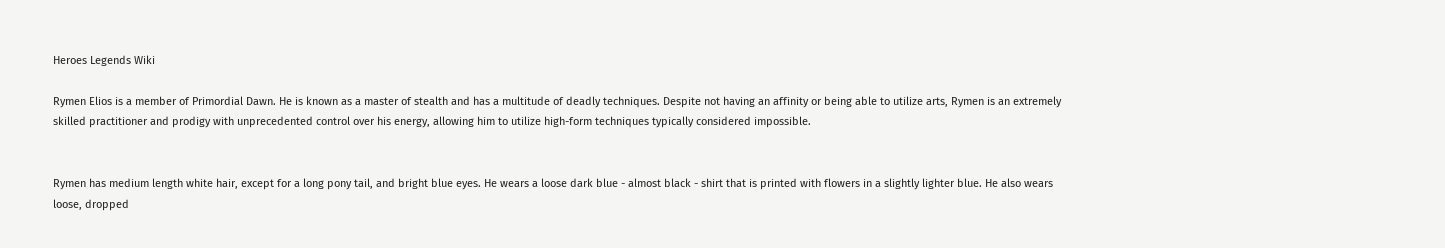Heroes Legends Wiki

Rymen Elios is a member of Primordial Dawn. He is known as a master of stealth and has a multitude of deadly techniques. Despite not having an affinity or being able to utilize arts, Rymen is an extremely skilled practitioner and prodigy with unprecedented control over his energy, allowing him to utilize high-form techniques typically considered impossible.


Rymen has medium length white hair, except for a long pony tail, and bright blue eyes. He wears a loose dark blue - almost black - shirt that is printed with flowers in a slightly lighter blue. He also wears loose, dropped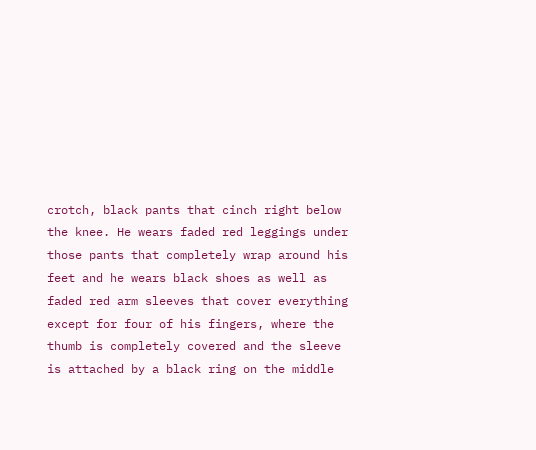crotch, black pants that cinch right below the knee. He wears faded red leggings under those pants that completely wrap around his feet and he wears black shoes as well as faded red arm sleeves that cover everything except for four of his fingers, where the thumb is completely covered and the sleeve is attached by a black ring on the middle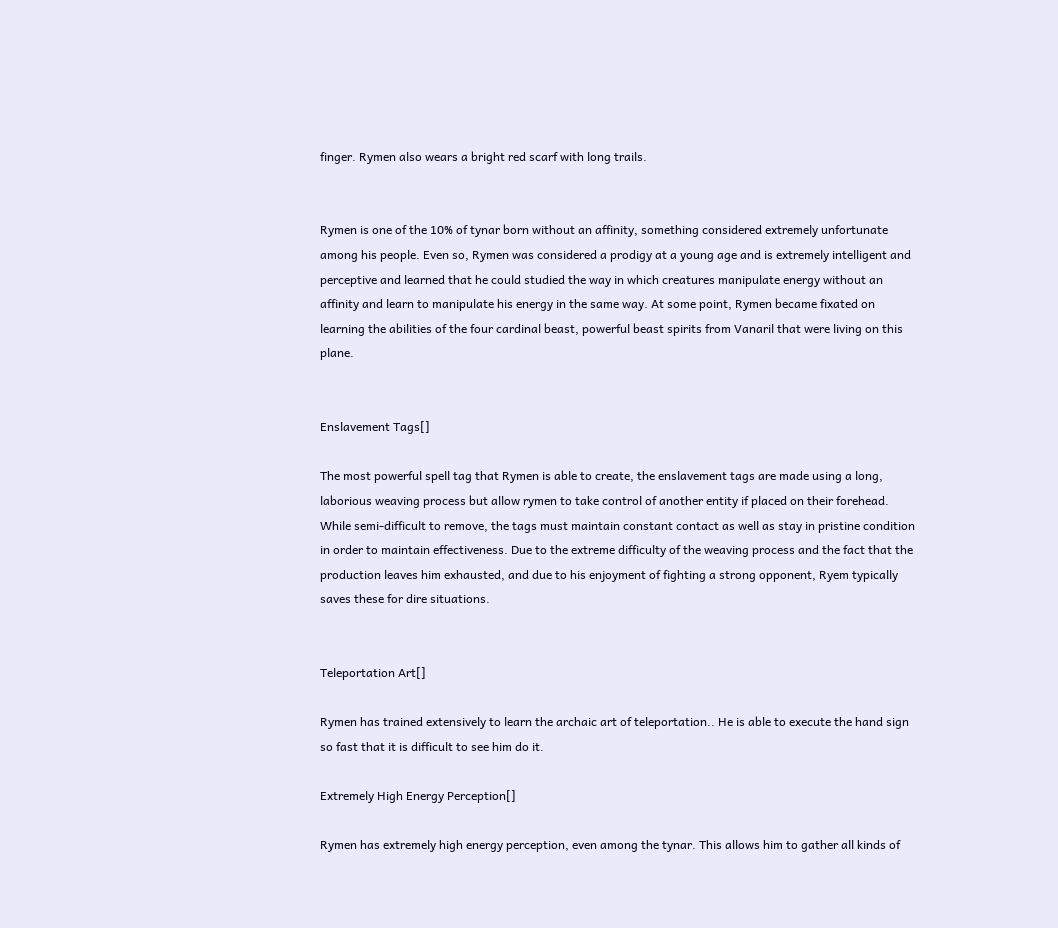finger. Rymen also wears a bright red scarf with long trails.


Rymen is one of the 10% of tynar born without an affinity, something considered extremely unfortunate among his people. Even so, Rymen was considered a prodigy at a young age and is extremely intelligent and perceptive and learned that he could studied the way in which creatures manipulate energy without an affinity and learn to manipulate his energy in the same way. At some point, Rymen became fixated on learning the abilities of the four cardinal beast, powerful beast spirits from Vanaril that were living on this plane.


Enslavement Tags[]

The most powerful spell tag that Rymen is able to create, the enslavement tags are made using a long, laborious weaving process but allow rymen to take control of another entity if placed on their forehead. While semi-difficult to remove, the tags must maintain constant contact as well as stay in pristine condition in order to maintain effectiveness. Due to the extreme difficulty of the weaving process and the fact that the production leaves him exhausted, and due to his enjoyment of fighting a strong opponent, Ryem typically saves these for dire situations.


Teleportation Art[]

Rymen has trained extensively to learn the archaic art of teleportation.. He is able to execute the hand sign so fast that it is difficult to see him do it.

Extremely High Energy Perception[]

Rymen has extremely high energy perception, even among the tynar. This allows him to gather all kinds of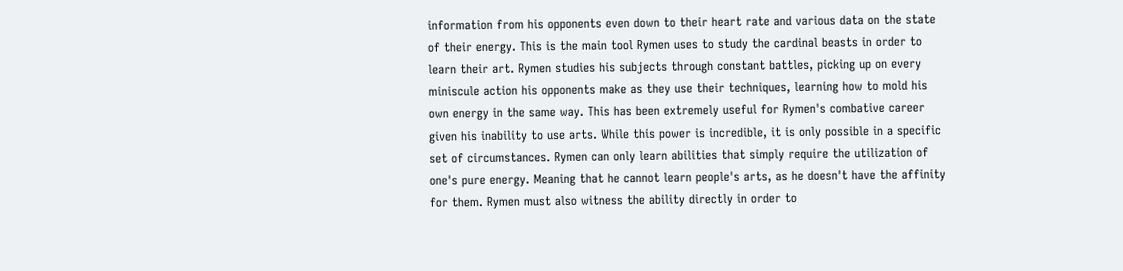information from his opponents even down to their heart rate and various data on the state of their energy. This is the main tool Rymen uses to study the cardinal beasts in order to learn their art. Rymen studies his subjects through constant battles, picking up on every miniscule action his opponents make as they use their techniques, learning how to mold his own energy in the same way. This has been extremely useful for Rymen's combative career given his inability to use arts. While this power is incredible, it is only possible in a specific set of circumstances. Rymen can only learn abilities that simply require the utilization of one's pure energy. Meaning that he cannot learn people's arts, as he doesn't have the affinity for them. Rymen must also witness the ability directly in order to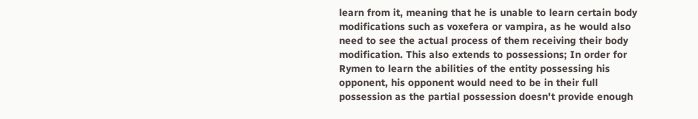learn from it, meaning that he is unable to learn certain body modifications such as voxefera or vampira, as he would also need to see the actual process of them receiving their body modification. This also extends to possessions; In order for Rymen to learn the abilities of the entity possessing his opponent, his opponent would need to be in their full possession as the partial possession doesn't provide enough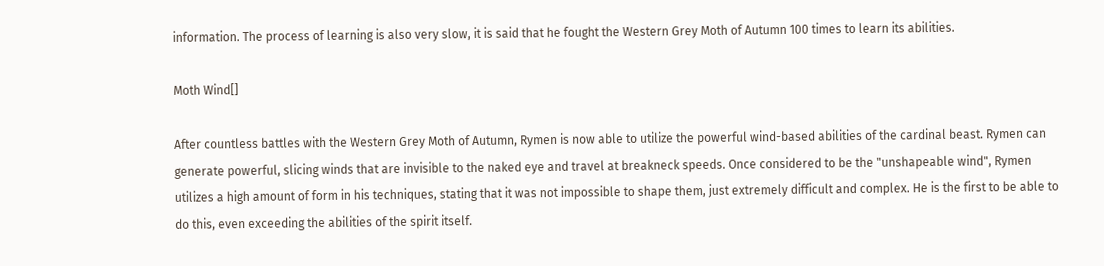information. The process of learning is also very slow, it is said that he fought the Western Grey Moth of Autumn 100 times to learn its abilities.

Moth Wind[]

After countless battles with the Western Grey Moth of Autumn, Rymen is now able to utilize the powerful wind-based abilities of the cardinal beast. Rymen can generate powerful, slicing winds that are invisible to the naked eye and travel at breakneck speeds. Once considered to be the "unshapeable wind", Rymen utilizes a high amount of form in his techniques, stating that it was not impossible to shape them, just extremely difficult and complex. He is the first to be able to do this, even exceeding the abilities of the spirit itself.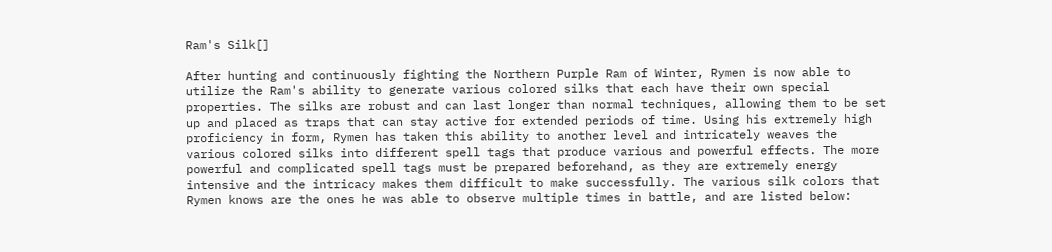Ram's Silk[]

After hunting and continuously fighting the Northern Purple Ram of Winter, Rymen is now able to utilize the Ram's ability to generate various colored silks that each have their own special properties. The silks are robust and can last longer than normal techniques, allowing them to be set up and placed as traps that can stay active for extended periods of time. Using his extremely high proficiency in form, Rymen has taken this ability to another level and intricately weaves the various colored silks into different spell tags that produce various and powerful effects. The more powerful and complicated spell tags must be prepared beforehand, as they are extremely energy intensive and the intricacy makes them difficult to make successfully. The various silk colors that Rymen knows are the ones he was able to observe multiple times in battle, and are listed below: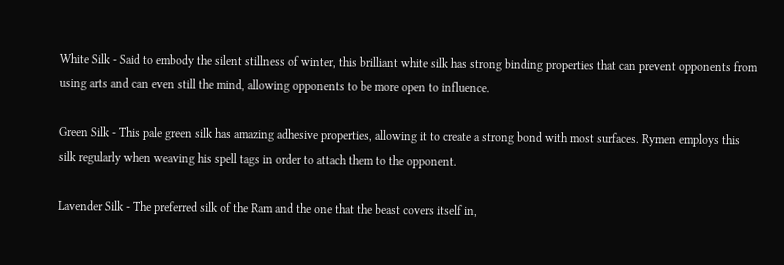White Silk - Said to embody the silent stillness of winter, this brilliant white silk has strong binding properties that can prevent opponents from using arts and can even still the mind, allowing opponents to be more open to influence.

Green Silk - This pale green silk has amazing adhesive properties, allowing it to create a strong bond with most surfaces. Rymen employs this silk regularly when weaving his spell tags in order to attach them to the opponent.

Lavender Silk - The preferred silk of the Ram and the one that the beast covers itself in,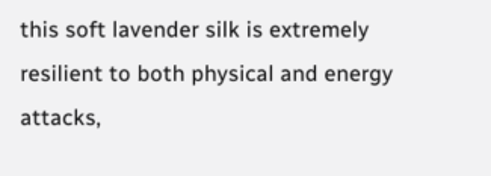this soft lavender silk is extremely resilient to both physical and energy attacks,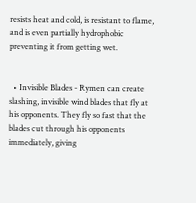resists heat and cold, is resistant to flame, and is even partially hydrophobic preventing it from getting wet.


  • Invisible Blades - Rymen can create slashing, invisible wind blades that fly at his opponents. They fly so fast that the blades cut through his opponents immediately, giving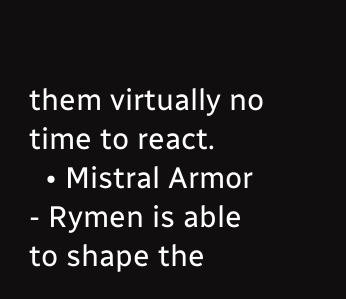them virtually no time to react.
  • Mistral Armor - Rymen is able to shape the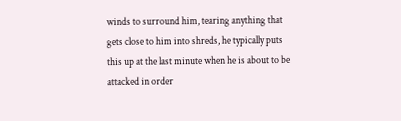winds to surround him, tearing anything that gets close to him into shreds, he typically puts this up at the last minute when he is about to be attacked in order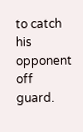to catch his opponent off guard.